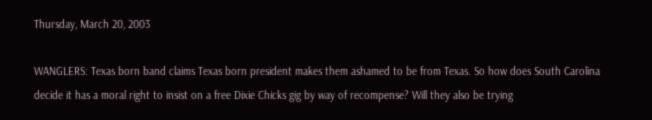Thursday, March 20, 2003

WANGLERS: Texas born band claims Texas born president makes them ashamed to be from Texas. So how does South Carolina decide it has a moral right to insist on a free Dixie Chicks gig by way of recompense? Will they also be trying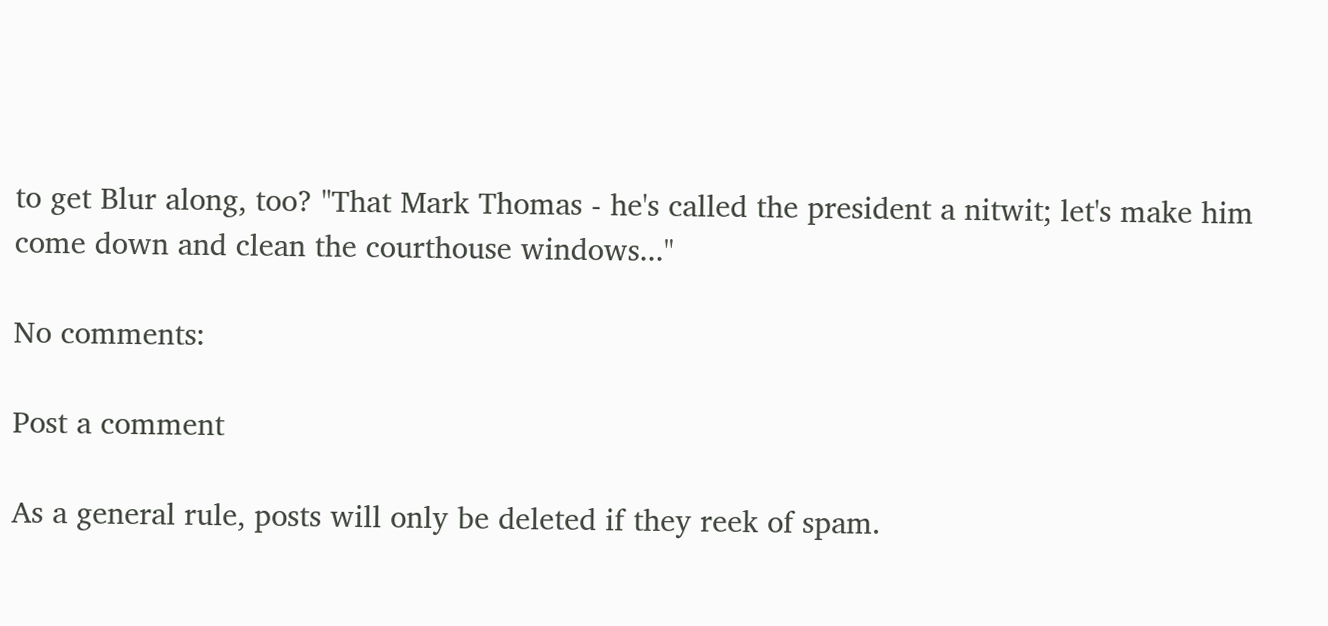to get Blur along, too? "That Mark Thomas - he's called the president a nitwit; let's make him come down and clean the courthouse windows..."

No comments:

Post a comment

As a general rule, posts will only be deleted if they reek of spam.